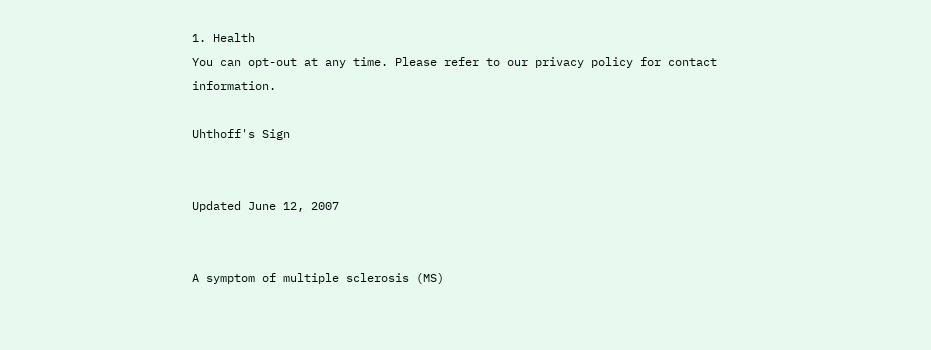1. Health
You can opt-out at any time. Please refer to our privacy policy for contact information.

Uhthoff's Sign


Updated June 12, 2007


A symptom of multiple sclerosis (MS)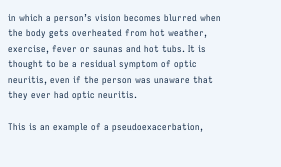in which a person’s vision becomes blurred when the body gets overheated from hot weather, exercise, fever or saunas and hot tubs. It is thought to be a residual symptom of optic neuritis, even if the person was unaware that they ever had optic neuritis.

This is an example of a pseudoexacerbation,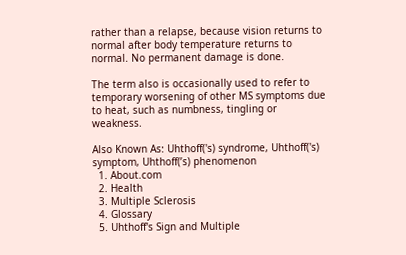rather than a relapse, because vision returns to normal after body temperature returns to normal. No permanent damage is done.

The term also is occasionally used to refer to temporary worsening of other MS symptoms due to heat, such as numbness, tingling or weakness.

Also Known As: Uhthoff('s) syndrome, Uhthoff('s) symptom, Uhthoff(’s) phenomenon
  1. About.com
  2. Health
  3. Multiple Sclerosis
  4. Glossary
  5. Uhthoff's Sign and Multiple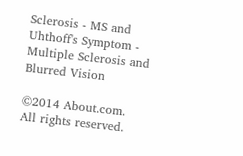Sclerosis - MS and Uhthoff's Symptom - Multiple Sclerosis and Blurred Vision

©2014 About.com. All rights reserved.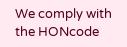We comply with the HONcode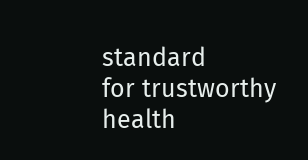standard
for trustworthy health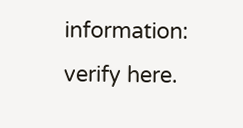information: verify here.